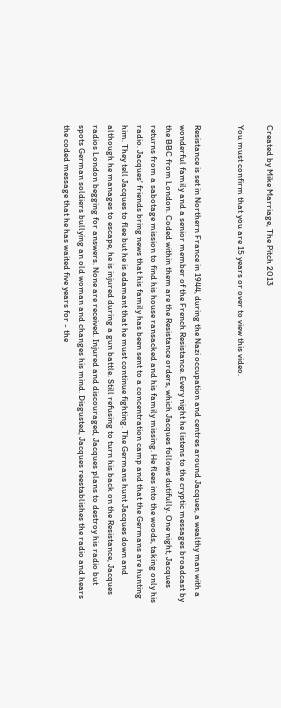Created by Mike Marriage, The Pitch 2013

You must confirm that you are 15 years or over to view this video.


Resistance is set in Northern France in 1944, during the Nazi occupation and centres around Jacques, a wealthy man with a wonderful family and a senior member of the French Resistance. Every night he listens to the cryptic messages broadcast by the BBC from London. Coded within them are the Resistance orders, which Jacques follows dutifully. One night, Jacques returns from a sabotage mission to find his house ransacked and his family missing. He flees into the woods, taking only his radio. Jacques' friends bring news that his family has been sent to a concentration camp and that the Germans are hunting him. They tell Jacques to flee but he is adamant that he must continue fighting. The Germans hunt Jacques down and although he manages to escape, he is injured during a gun battle. Still refusing to turn his back on the Resistance, Jacques radios London begging for answers. None are received. Injured and discouraged, Jacques plans to destroy his radio but spots German soldiers bullying an old woman and changes his mind. Disgusted, Jacques reestablishes the radio and hears the coded message that he has waited five years for - the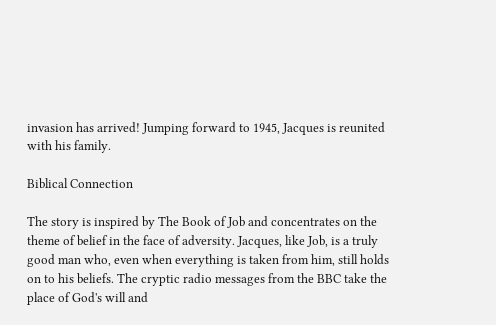invasion has arrived! Jumping forward to 1945, Jacques is reunited with his family.

Biblical Connection

The story is inspired by The Book of Job and concentrates on the theme of belief in the face of adversity. Jacques, like Job, is a truly good man who, even when everything is taken from him, still holds on to his beliefs. The cryptic radio messages from the BBC take the place of God's will and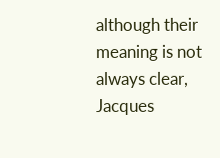although their meaning is not always clear, Jacques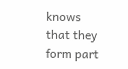knows that they form part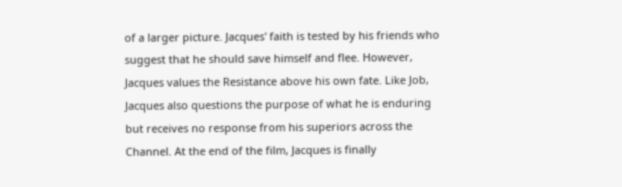of a larger picture. Jacques' faith is tested by his friends who suggest that he should save himself and flee. However, Jacques values the Resistance above his own fate. Like Job, Jacques also questions the purpose of what he is enduring but receives no response from his superiors across the Channel. At the end of the film, Jacques is finally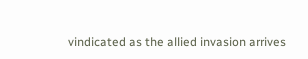vindicated as the allied invasion arrives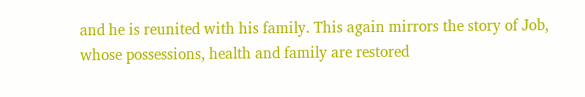and he is reunited with his family. This again mirrors the story of Job, whose possessions, health and family are restored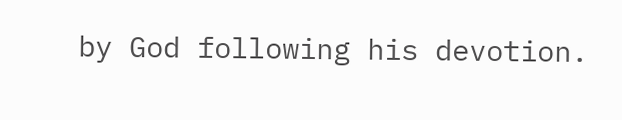by God following his devotion.